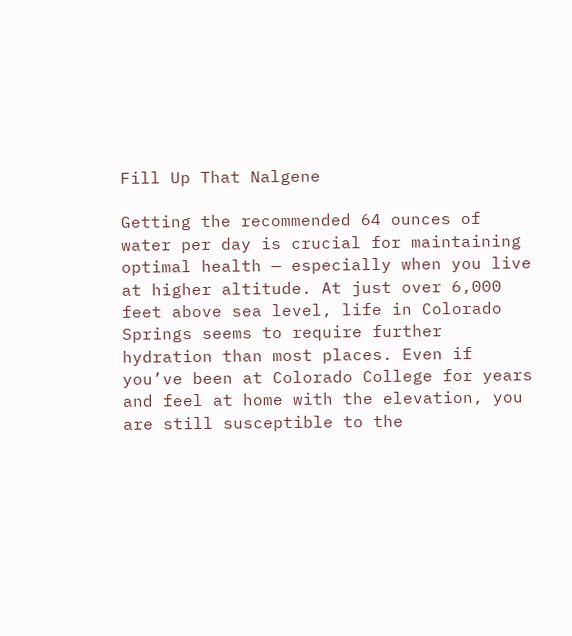Fill Up That Nalgene

Getting the recommended 64 ounces of water per day is crucial for maintaining optimal health — especially when you live at higher altitude. At just over 6,000 feet above sea level, life in Colorado Springs seems to require further hydration than most places. Even if you’ve been at Colorado College for years and feel at home with the elevation, you are still susceptible to the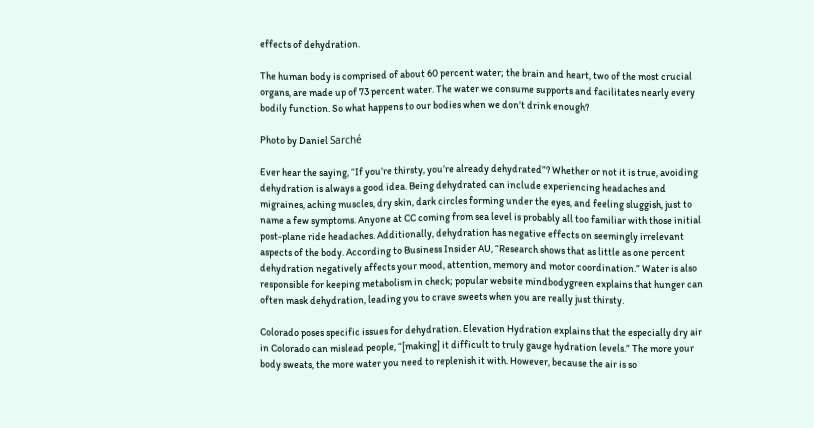effects of dehydration.

The human body is comprised of about 60 percent water; the brain and heart, two of the most crucial organs, are made up of 73 percent water. The water we consume supports and facilitates nearly every bodily function. So what happens to our bodies when we don’t drink enough?

Photo by Daniel Sarché

Ever hear the saying, “If you’re thirsty, you’re already dehydrated”? Whether or not it is true, avoiding dehydration is always a good idea. Being dehydrated can include experiencing headaches and migraines, aching muscles, dry skin, dark circles forming under the eyes, and feeling sluggish, just to name a few symptoms. Anyone at CC coming from sea level is probably all too familiar with those initial post-plane ride headaches. Additionally, dehydration has negative effects on seemingly irrelevant aspects of the body. According to Business Insider AU, “Research shows that as little as one percent dehydration negatively affects your mood, attention, memory and motor coordination.” Water is also responsible for keeping metabolism in check; popular website mindbodygreen explains that hunger can often mask dehydration, leading you to crave sweets when you are really just thirsty.

Colorado poses specific issues for dehydration. Elevation Hydration explains that the especially dry air in Colorado can mislead people, “[making] it difficult to truly gauge hydration levels.” The more your body sweats, the more water you need to replenish it with. However, because the air is so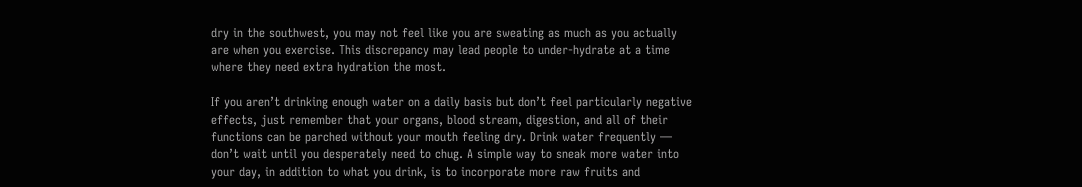dry in the southwest, you may not feel like you are sweating as much as you actually are when you exercise. This discrepancy may lead people to under-hydrate at a time where they need extra hydration the most.

If you aren’t drinking enough water on a daily basis but don’t feel particularly negative effects, just remember that your organs, blood stream, digestion, and all of their functions can be parched without your mouth feeling dry. Drink water frequently — don’t wait until you desperately need to chug. A simple way to sneak more water into your day, in addition to what you drink, is to incorporate more raw fruits and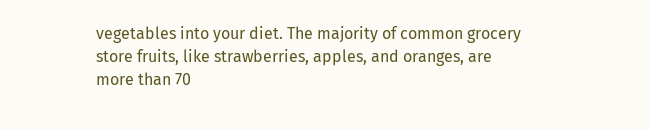vegetables into your diet. The majority of common grocery store fruits, like strawberries, apples, and oranges, are more than 70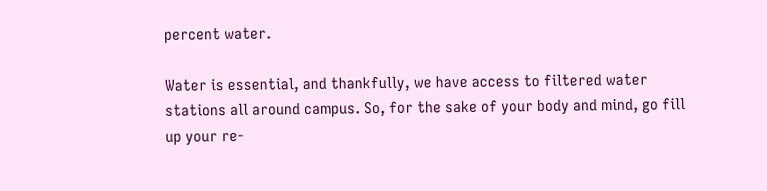percent water.

Water is essential, and thankfully, we have access to filtered water stations all around campus. So, for the sake of your body and mind, go fill up your re-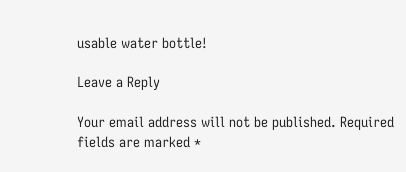usable water bottle!

Leave a Reply

Your email address will not be published. Required fields are marked *